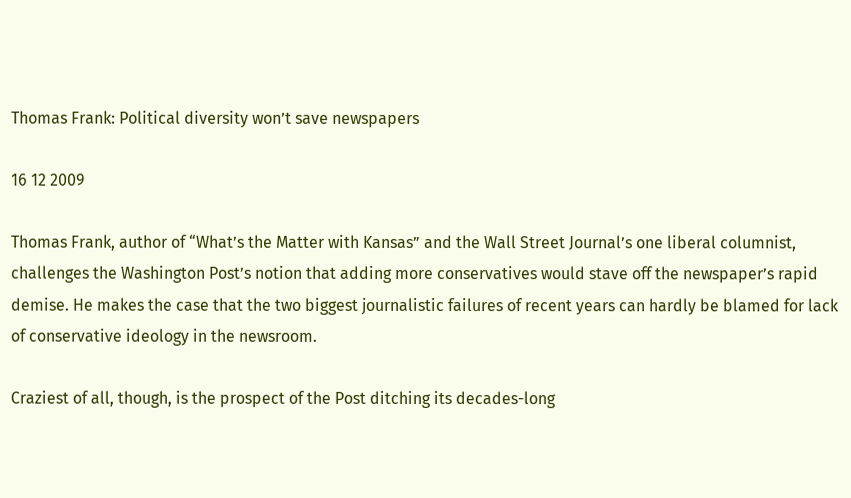Thomas Frank: Political diversity won’t save newspapers

16 12 2009

Thomas Frank, author of “What’s the Matter with Kansas” and the Wall Street Journal’s one liberal columnist, challenges the Washington Post’s notion that adding more conservatives would stave off the newspaper’s rapid demise. He makes the case that the two biggest journalistic failures of recent years can hardly be blamed for lack of conservative ideology in the newsroom.

Craziest of all, though, is the prospect of the Post ditching its decades-long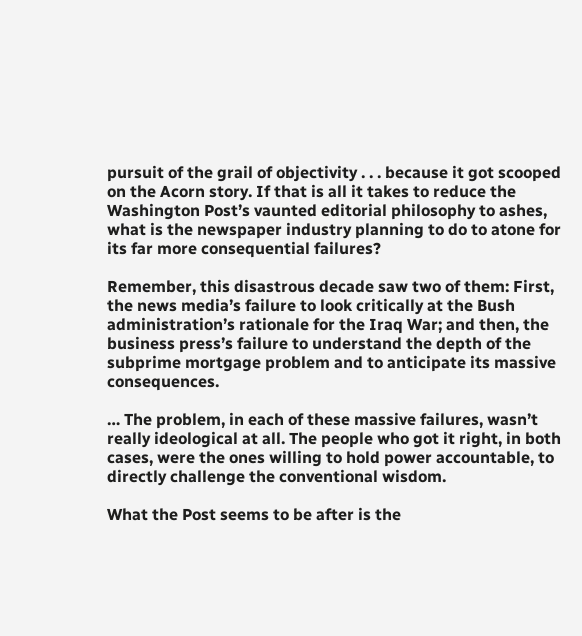pursuit of the grail of objectivity . . . because it got scooped on the Acorn story. If that is all it takes to reduce the Washington Post’s vaunted editorial philosophy to ashes, what is the newspaper industry planning to do to atone for its far more consequential failures?

Remember, this disastrous decade saw two of them: First, the news media’s failure to look critically at the Bush administration’s rationale for the Iraq War; and then, the business press’s failure to understand the depth of the subprime mortgage problem and to anticipate its massive consequences.

… The problem, in each of these massive failures, wasn’t really ideological at all. The people who got it right, in both cases, were the ones willing to hold power accountable, to directly challenge the conventional wisdom.

What the Post seems to be after is the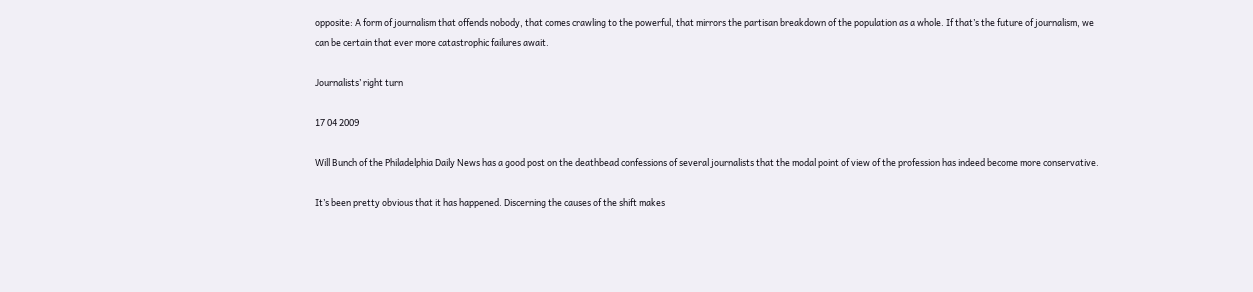opposite: A form of journalism that offends nobody, that comes crawling to the powerful, that mirrors the partisan breakdown of the population as a whole. If that’s the future of journalism, we can be certain that ever more catastrophic failures await.

Journalists’ right turn

17 04 2009

Will Bunch of the Philadelphia Daily News has a good post on the deathbead confessions of several journalists that the modal point of view of the profession has indeed become more conservative.

It’s been pretty obvious that it has happened. Discerning the causes of the shift makes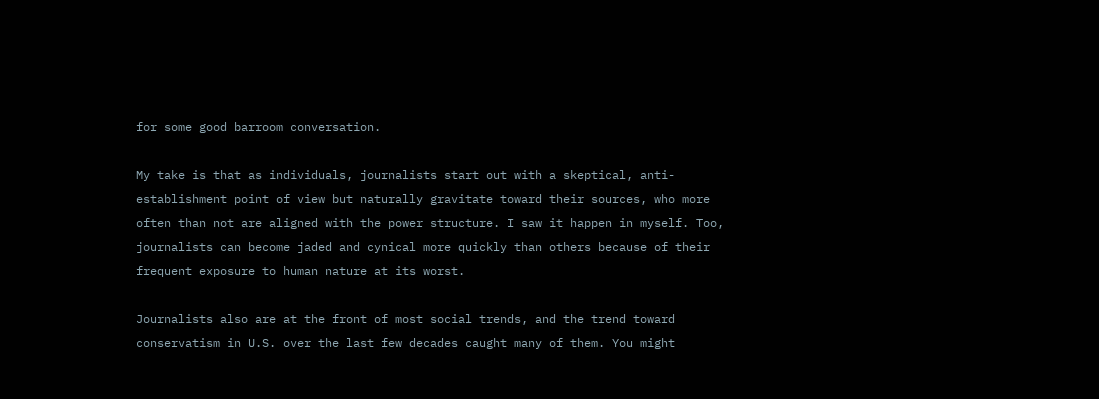for some good barroom conversation.

My take is that as individuals, journalists start out with a skeptical, anti-establishment point of view but naturally gravitate toward their sources, who more often than not are aligned with the power structure. I saw it happen in myself. Too, journalists can become jaded and cynical more quickly than others because of their frequent exposure to human nature at its worst.

Journalists also are at the front of most social trends, and the trend toward conservatism in U.S. over the last few decades caught many of them. You might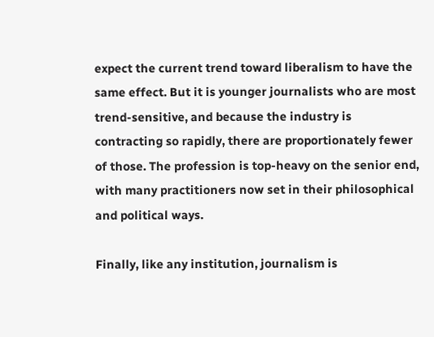expect the current trend toward liberalism to have the same effect. But it is younger journalists who are most trend-sensitive, and because the industry is contracting so rapidly, there are proportionately fewer of those. The profession is top-heavy on the senior end, with many practitioners now set in their philosophical and political ways.

Finally, like any institution, journalism is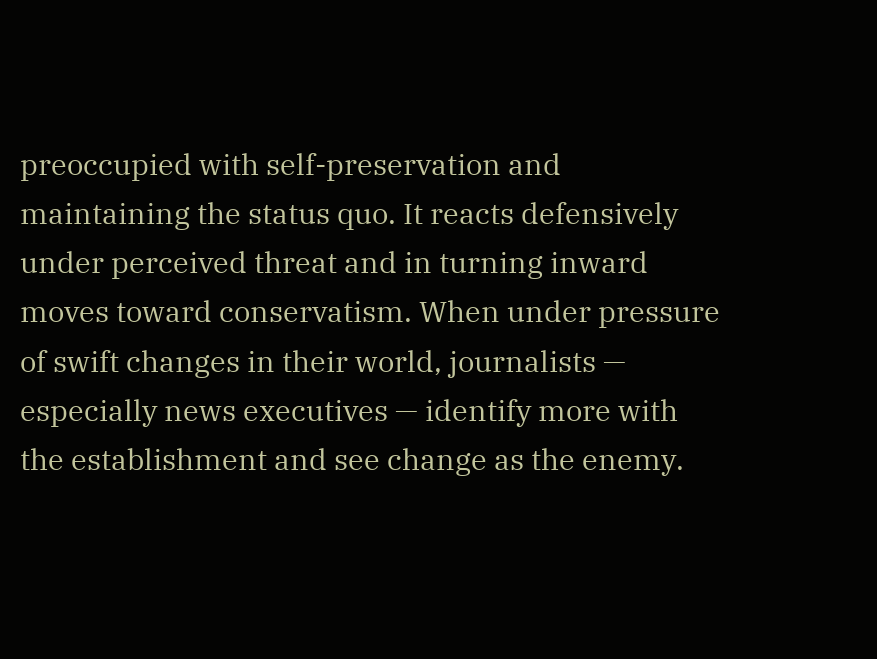preoccupied with self-preservation and  maintaining the status quo. It reacts defensively under perceived threat and in turning inward moves toward conservatism. When under pressure of swift changes in their world, journalists — especially news executives — identify more with the establishment and see change as the enemy.